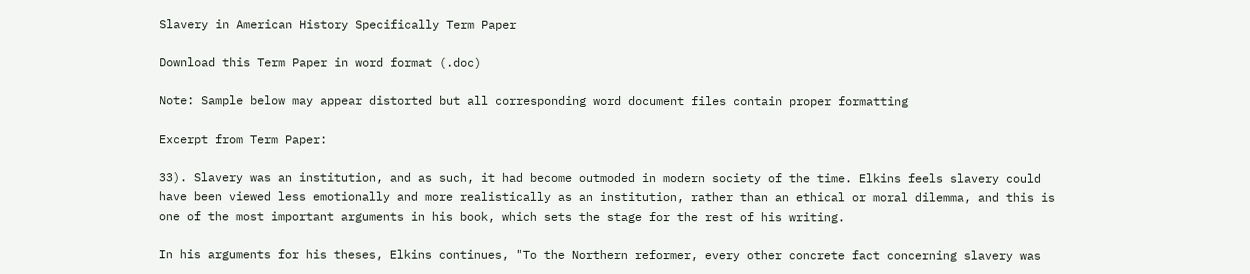Slavery in American History Specifically Term Paper

Download this Term Paper in word format (.doc)

Note: Sample below may appear distorted but all corresponding word document files contain proper formatting

Excerpt from Term Paper:

33). Slavery was an institution, and as such, it had become outmoded in modern society of the time. Elkins feels slavery could have been viewed less emotionally and more realistically as an institution, rather than an ethical or moral dilemma, and this is one of the most important arguments in his book, which sets the stage for the rest of his writing.

In his arguments for his theses, Elkins continues, "To the Northern reformer, every other concrete fact concerning slavery was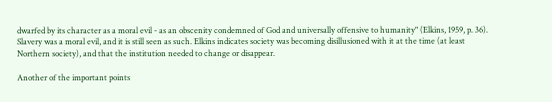dwarfed by its character as a moral evil - as an obscenity condemned of God and universally offensive to humanity" (Elkins, 1959, p. 36). Slavery was a moral evil, and it is still seen as such. Elkins indicates society was becoming disillusioned with it at the time (at least Northern society), and that the institution needed to change or disappear.

Another of the important points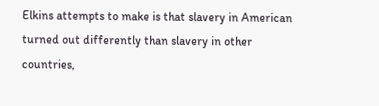Elkins attempts to make is that slavery in American turned out differently than slavery in other countries,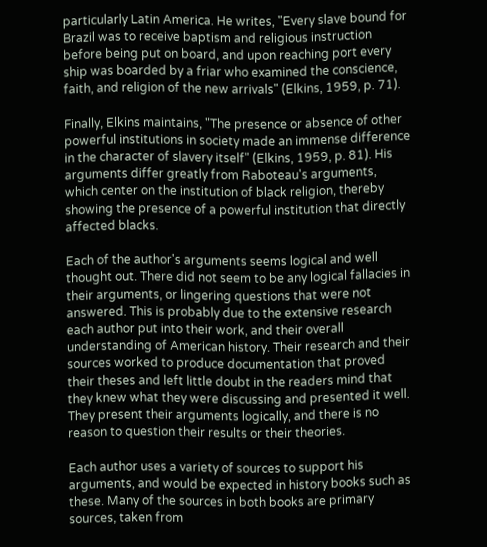particularly Latin America. He writes, "Every slave bound for Brazil was to receive baptism and religious instruction before being put on board, and upon reaching port every ship was boarded by a friar who examined the conscience, faith, and religion of the new arrivals" (Elkins, 1959, p. 71).

Finally, Elkins maintains, "The presence or absence of other powerful institutions in society made an immense difference in the character of slavery itself" (Elkins, 1959, p. 81). His arguments differ greatly from Raboteau's arguments, which center on the institution of black religion, thereby showing the presence of a powerful institution that directly affected blacks.

Each of the author's arguments seems logical and well thought out. There did not seem to be any logical fallacies in their arguments, or lingering questions that were not answered. This is probably due to the extensive research each author put into their work, and their overall understanding of American history. Their research and their sources worked to produce documentation that proved their theses and left little doubt in the readers mind that they knew what they were discussing and presented it well. They present their arguments logically, and there is no reason to question their results or their theories.

Each author uses a variety of sources to support his arguments, and would be expected in history books such as these. Many of the sources in both books are primary sources, taken from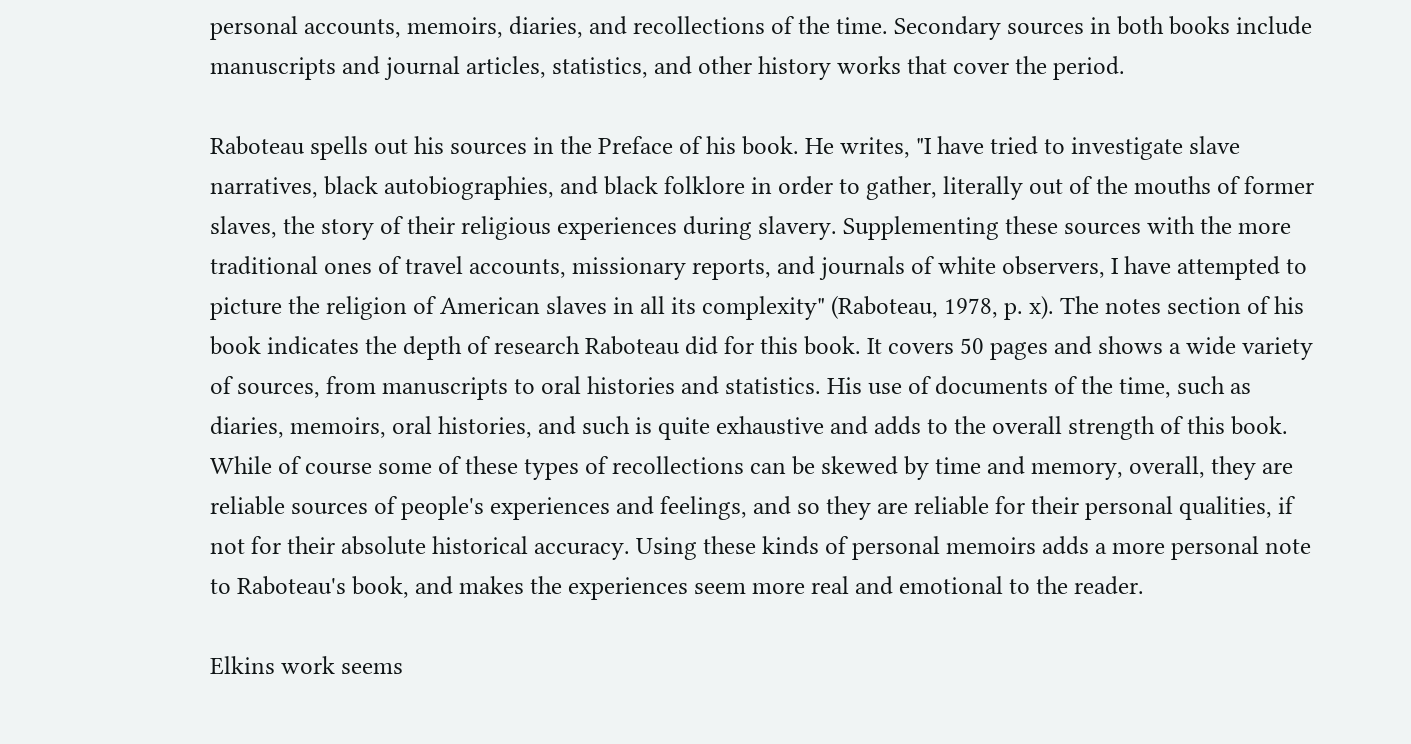personal accounts, memoirs, diaries, and recollections of the time. Secondary sources in both books include manuscripts and journal articles, statistics, and other history works that cover the period.

Raboteau spells out his sources in the Preface of his book. He writes, "I have tried to investigate slave narratives, black autobiographies, and black folklore in order to gather, literally out of the mouths of former slaves, the story of their religious experiences during slavery. Supplementing these sources with the more traditional ones of travel accounts, missionary reports, and journals of white observers, I have attempted to picture the religion of American slaves in all its complexity" (Raboteau, 1978, p. x). The notes section of his book indicates the depth of research Raboteau did for this book. It covers 50 pages and shows a wide variety of sources, from manuscripts to oral histories and statistics. His use of documents of the time, such as diaries, memoirs, oral histories, and such is quite exhaustive and adds to the overall strength of this book. While of course some of these types of recollections can be skewed by time and memory, overall, they are reliable sources of people's experiences and feelings, and so they are reliable for their personal qualities, if not for their absolute historical accuracy. Using these kinds of personal memoirs adds a more personal note to Raboteau's book, and makes the experiences seem more real and emotional to the reader.

Elkins work seems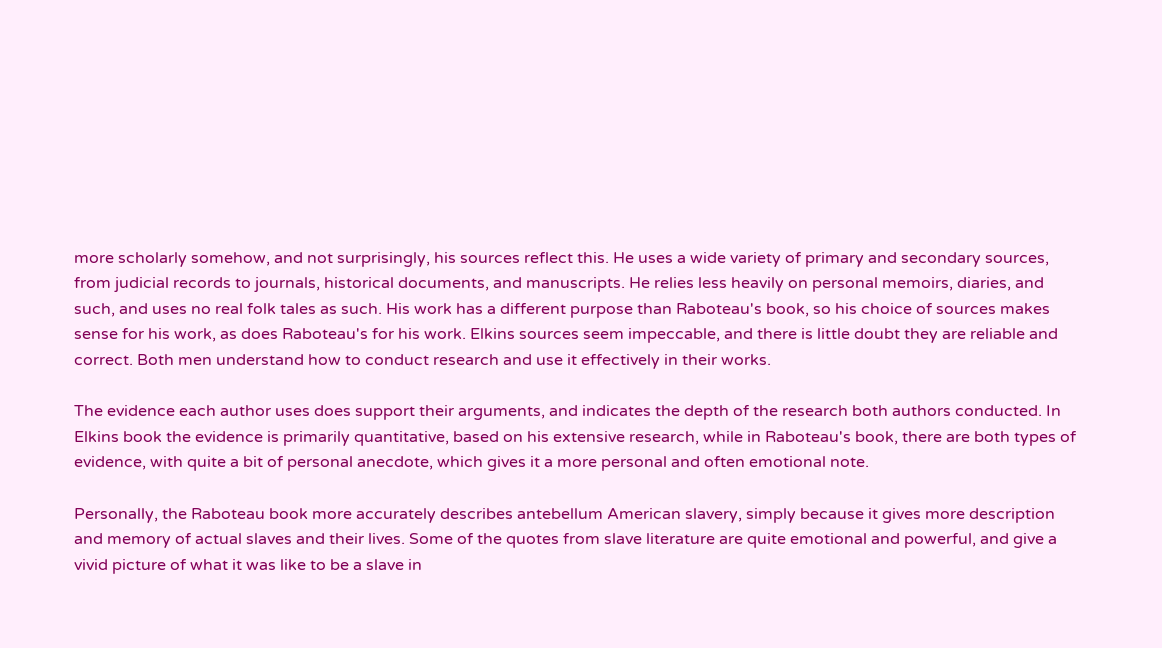more scholarly somehow, and not surprisingly, his sources reflect this. He uses a wide variety of primary and secondary sources, from judicial records to journals, historical documents, and manuscripts. He relies less heavily on personal memoirs, diaries, and such, and uses no real folk tales as such. His work has a different purpose than Raboteau's book, so his choice of sources makes sense for his work, as does Raboteau's for his work. Elkins sources seem impeccable, and there is little doubt they are reliable and correct. Both men understand how to conduct research and use it effectively in their works.

The evidence each author uses does support their arguments, and indicates the depth of the research both authors conducted. In Elkins book the evidence is primarily quantitative, based on his extensive research, while in Raboteau's book, there are both types of evidence, with quite a bit of personal anecdote, which gives it a more personal and often emotional note.

Personally, the Raboteau book more accurately describes antebellum American slavery, simply because it gives more description and memory of actual slaves and their lives. Some of the quotes from slave literature are quite emotional and powerful, and give a vivid picture of what it was like to be a slave in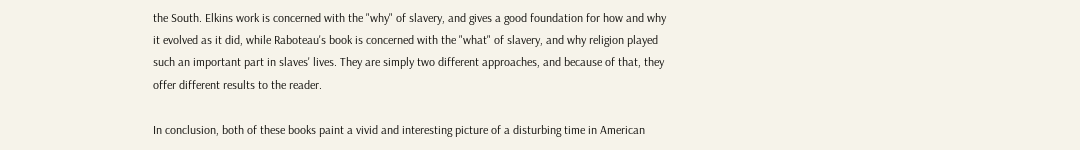the South. Elkins work is concerned with the "why" of slavery, and gives a good foundation for how and why it evolved as it did, while Raboteau's book is concerned with the "what" of slavery, and why religion played such an important part in slaves' lives. They are simply two different approaches, and because of that, they offer different results to the reader.

In conclusion, both of these books paint a vivid and interesting picture of a disturbing time in American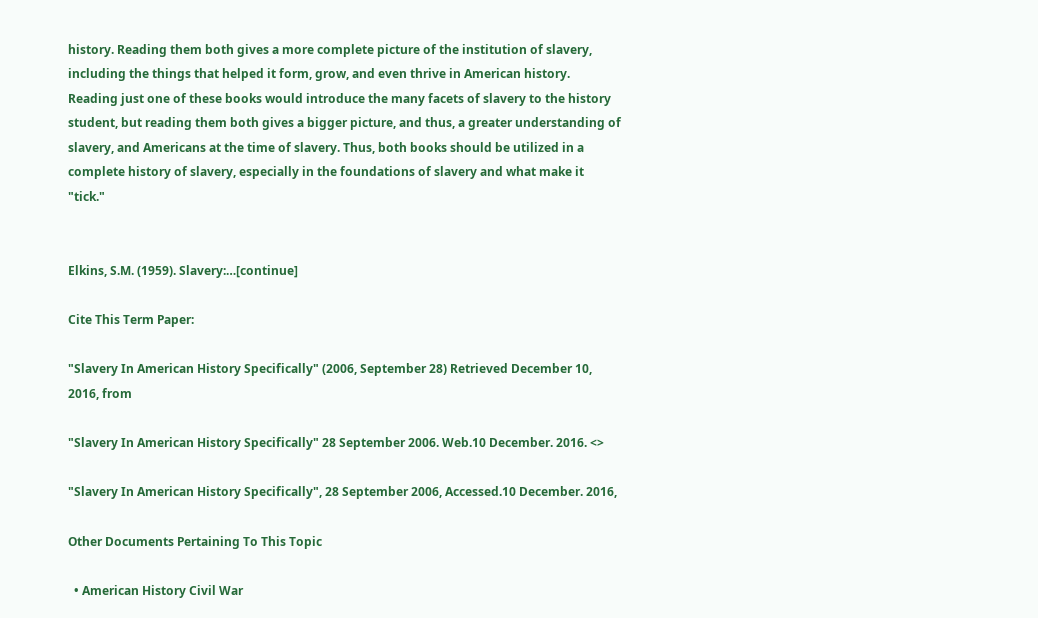history. Reading them both gives a more complete picture of the institution of slavery, including the things that helped it form, grow, and even thrive in American history. Reading just one of these books would introduce the many facets of slavery to the history student, but reading them both gives a bigger picture, and thus, a greater understanding of slavery, and Americans at the time of slavery. Thus, both books should be utilized in a complete history of slavery, especially in the foundations of slavery and what make it "tick."


Elkins, S.M. (1959). Slavery:…[continue]

Cite This Term Paper:

"Slavery In American History Specifically" (2006, September 28) Retrieved December 10, 2016, from

"Slavery In American History Specifically" 28 September 2006. Web.10 December. 2016. <>

"Slavery In American History Specifically", 28 September 2006, Accessed.10 December. 2016,

Other Documents Pertaining To This Topic

  • American History Civil War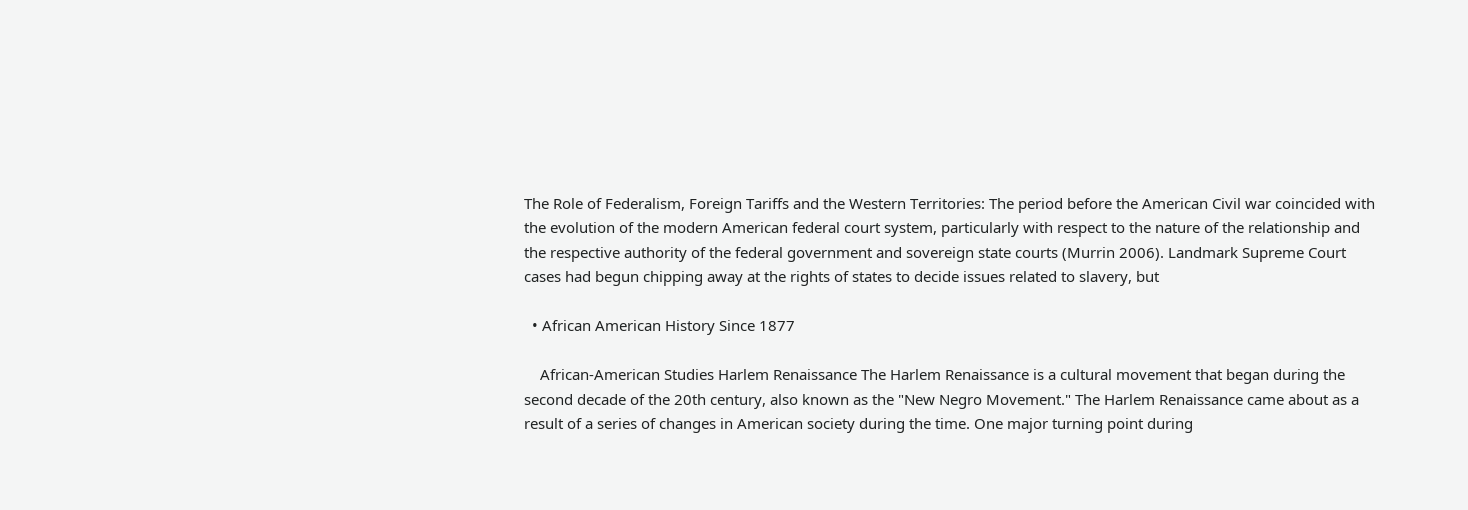The Role of Federalism, Foreign Tariffs and the Western Territories: The period before the American Civil war coincided with the evolution of the modern American federal court system, particularly with respect to the nature of the relationship and the respective authority of the federal government and sovereign state courts (Murrin 2006). Landmark Supreme Court cases had begun chipping away at the rights of states to decide issues related to slavery, but

  • African American History Since 1877

    African-American Studies Harlem Renaissance The Harlem Renaissance is a cultural movement that began during the second decade of the 20th century, also known as the "New Negro Movement." The Harlem Renaissance came about as a result of a series of changes in American society during the time. One major turning point during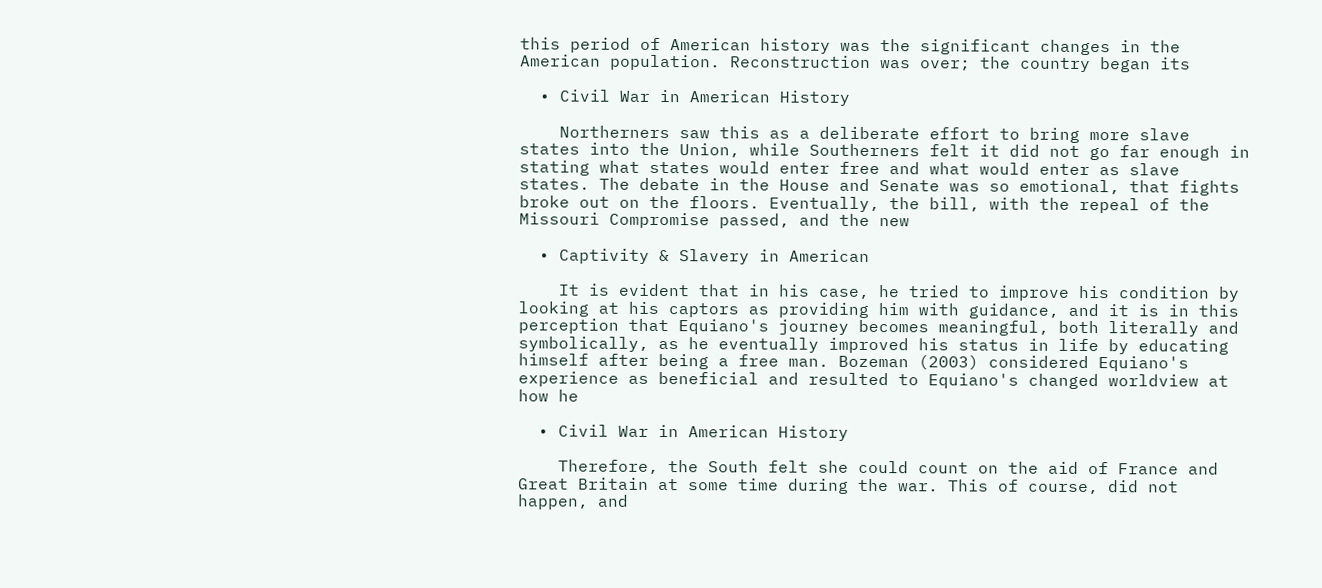this period of American history was the significant changes in the American population. Reconstruction was over; the country began its

  • Civil War in American History

    Northerners saw this as a deliberate effort to bring more slave states into the Union, while Southerners felt it did not go far enough in stating what states would enter free and what would enter as slave states. The debate in the House and Senate was so emotional, that fights broke out on the floors. Eventually, the bill, with the repeal of the Missouri Compromise passed, and the new

  • Captivity & Slavery in American

    It is evident that in his case, he tried to improve his condition by looking at his captors as providing him with guidance, and it is in this perception that Equiano's journey becomes meaningful, both literally and symbolically, as he eventually improved his status in life by educating himself after being a free man. Bozeman (2003) considered Equiano's experience as beneficial and resulted to Equiano's changed worldview at how he

  • Civil War in American History

    Therefore, the South felt she could count on the aid of France and Great Britain at some time during the war. This of course, did not happen, and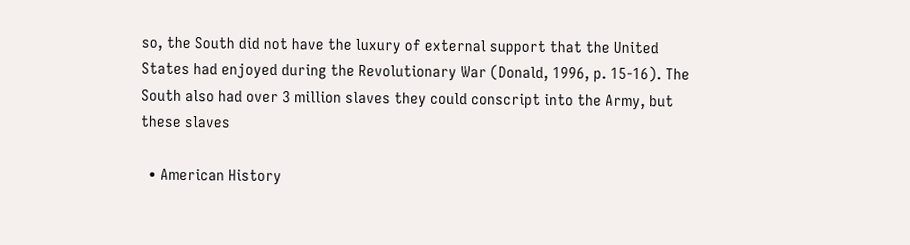so, the South did not have the luxury of external support that the United States had enjoyed during the Revolutionary War (Donald, 1996, p. 15-16). The South also had over 3 million slaves they could conscript into the Army, but these slaves

  • American History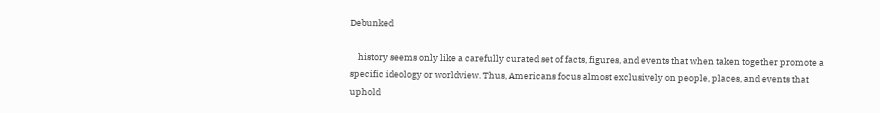Debunked

    history seems only like a carefully curated set of facts, figures, and events that when taken together promote a specific ideology or worldview. Thus, Americans focus almost exclusively on people, places, and events that uphold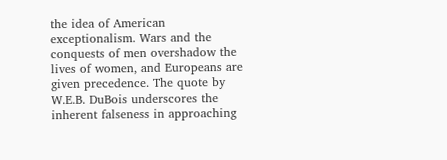the idea of American exceptionalism. Wars and the conquests of men overshadow the lives of women, and Europeans are given precedence. The quote by W.E.B. DuBois underscores the inherent falseness in approaching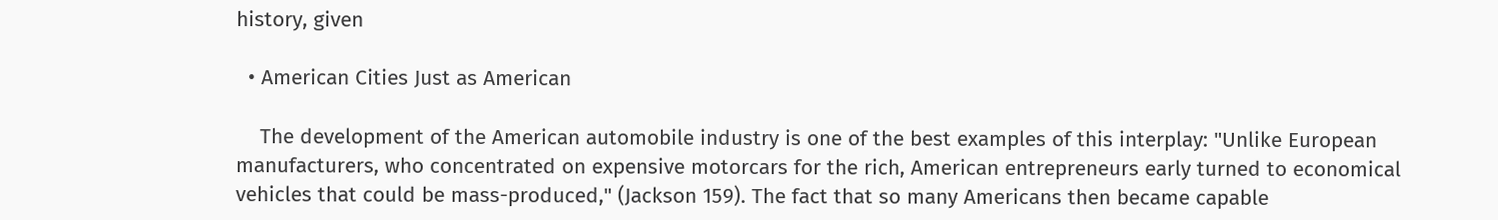history, given

  • American Cities Just as American

    The development of the American automobile industry is one of the best examples of this interplay: "Unlike European manufacturers, who concentrated on expensive motorcars for the rich, American entrepreneurs early turned to economical vehicles that could be mass-produced," (Jackson 159). The fact that so many Americans then became capable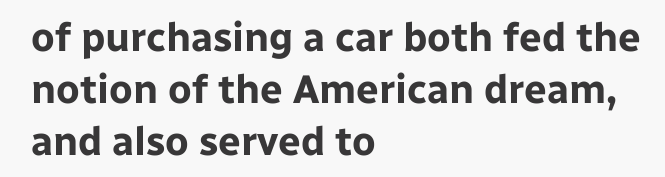of purchasing a car both fed the notion of the American dream, and also served to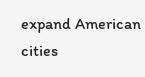expand American cities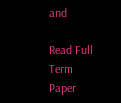and

Read Full Term Paper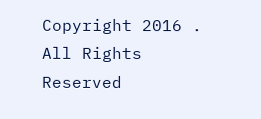Copyright 2016 . All Rights Reserved